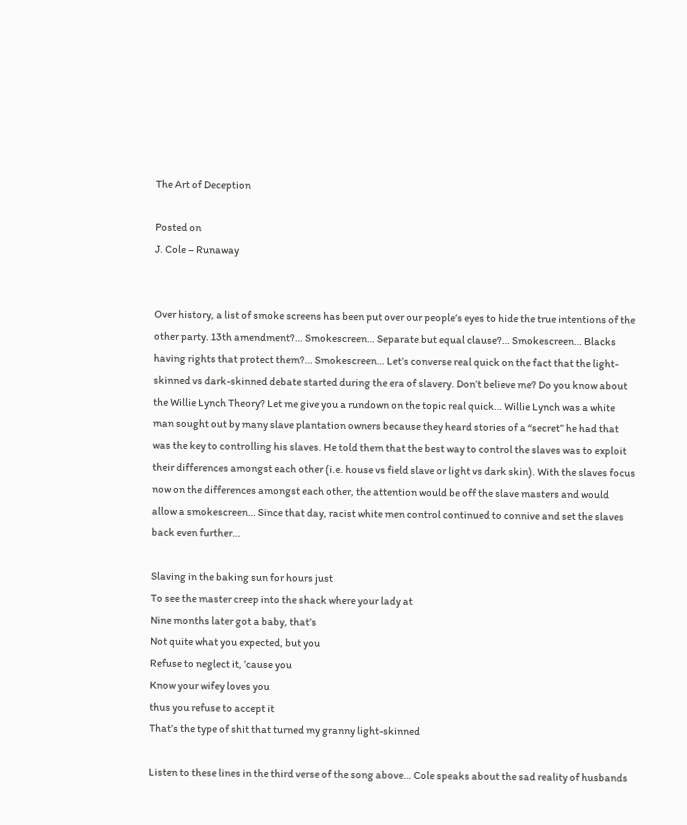The Art of Deception

Posted on
J. Cole – Runaway


Over history, a list of smoke screens has been put over our people’s eyes to hide the true intentions of the other party. 13th amendment?… Smokescreen… Separate but equal clause?… Smokescreen… Blacks having rights that protect them?… Smokescreen… Let’s converse real quick on the fact that the light-skinned vs dark-skinned debate started during the era of slavery. Don’t believe me? Do you know about the Willie Lynch Theory? Let me give you a rundown on the topic real quick… Willie Lynch was a white man sought out by many slave plantation owners because they heard stories of a “secret” he had that was the key to controlling his slaves. He told them that the best way to control the slaves was to exploit their differences amongst each other (i.e. house vs field slave or light vs dark skin). With the slaves focus now on the differences amongst each other, the attention would be off the slave masters and would allow a smokescreen… Since that day, racist white men control continued to connive and set the slaves back even further…

Slaving in the baking sun for hours just
To see the master creep into the shack where your lady at
Nine months later got a baby, that’s
Not quite what you expected, but you
Refuse to neglect it, ’cause you
Know your wifey loves you
thus you refuse to accept it
That’s the type of shit that turned my granny light-skinned

Listen to these lines in the third verse of the song above… Cole speaks about the sad reality of husbands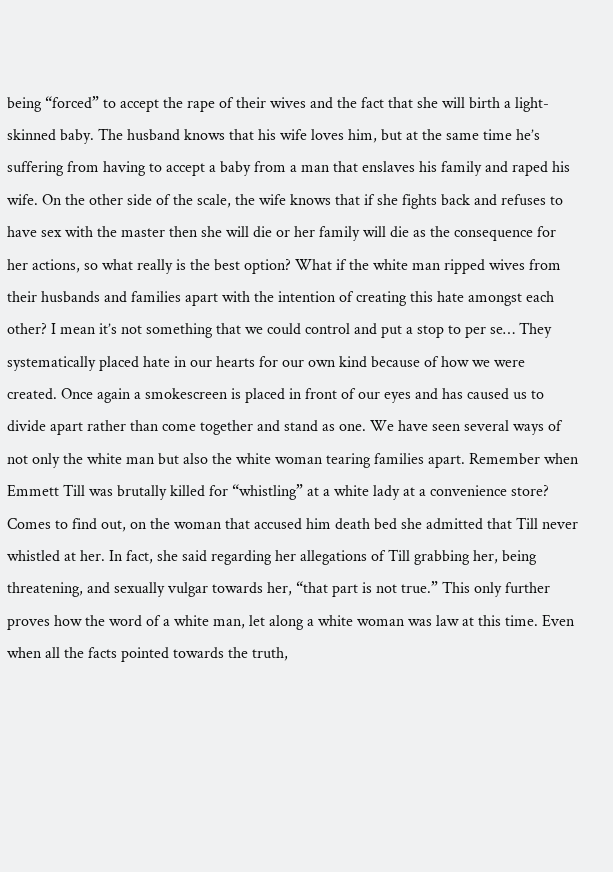being “forced” to accept the rape of their wives and the fact that she will birth a light-skinned baby. The husband knows that his wife loves him, but at the same time he’s suffering from having to accept a baby from a man that enslaves his family and raped his wife. On the other side of the scale, the wife knows that if she fights back and refuses to have sex with the master then she will die or her family will die as the consequence for her actions, so what really is the best option? What if the white man ripped wives from their husbands and families apart with the intention of creating this hate amongst each other? I mean it’s not something that we could control and put a stop to per se… They systematically placed hate in our hearts for our own kind because of how we were created. Once again a smokescreen is placed in front of our eyes and has caused us to divide apart rather than come together and stand as one. We have seen several ways of not only the white man but also the white woman tearing families apart. Remember when Emmett Till was brutally killed for “whistling” at a white lady at a convenience store? Comes to find out, on the woman that accused him death bed she admitted that Till never whistled at her. In fact, she said regarding her allegations of Till grabbing her, being threatening, and sexually vulgar towards her, “that part is not true.” This only further proves how the word of a white man, let along a white woman was law at this time. Even when all the facts pointed towards the truth,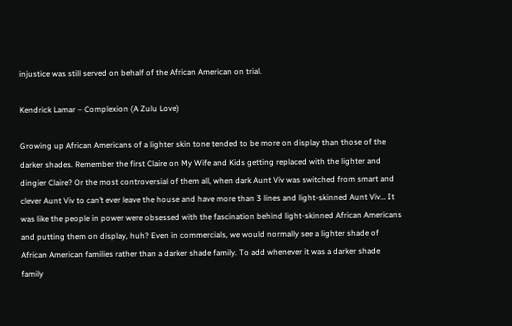injustice was still served on behalf of the African American on trial.

Kendrick Lamar – Complexion (A Zulu Love)

Growing up African Americans of a lighter skin tone tended to be more on display than those of the darker shades. Remember the first Claire on My Wife and Kids getting replaced with the lighter and dingier Claire? Or the most controversial of them all, when dark Aunt Viv was switched from smart and clever Aunt Viv to can’t ever leave the house and have more than 3 lines and light-skinned Aunt Viv… It was like the people in power were obsessed with the fascination behind light-skinned African Americans and putting them on display, huh? Even in commercials, we would normally see a lighter shade of African American families rather than a darker shade family. To add whenever it was a darker shade family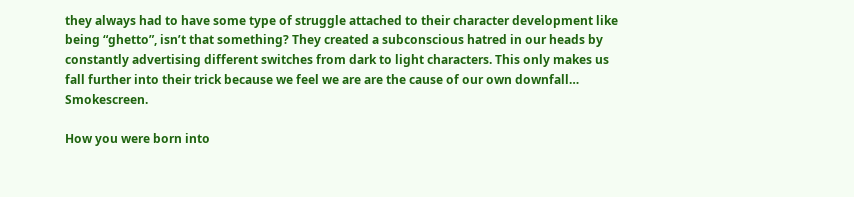they always had to have some type of struggle attached to their character development like being “ghetto”, isn’t that something? They created a subconscious hatred in our heads by constantly advertising different switches from dark to light characters. This only makes us fall further into their trick because we feel we are are the cause of our own downfall… Smokescreen.

How you were born into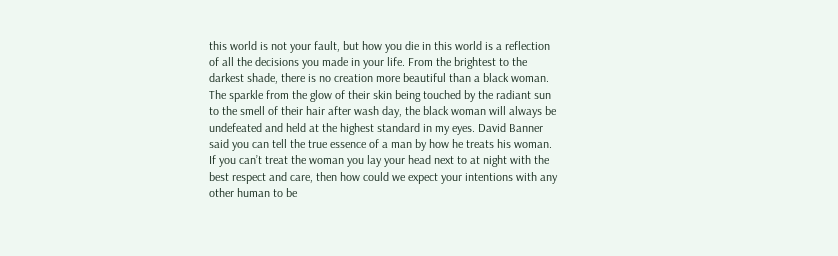this world is not your fault, but how you die in this world is a reflection of all the decisions you made in your life. From the brightest to the darkest shade, there is no creation more beautiful than a black woman. The sparkle from the glow of their skin being touched by the radiant sun to the smell of their hair after wash day, the black woman will always be undefeated and held at the highest standard in my eyes. David Banner said you can tell the true essence of a man by how he treats his woman. If you can’t treat the woman you lay your head next to at night with the best respect and care, then how could we expect your intentions with any other human to be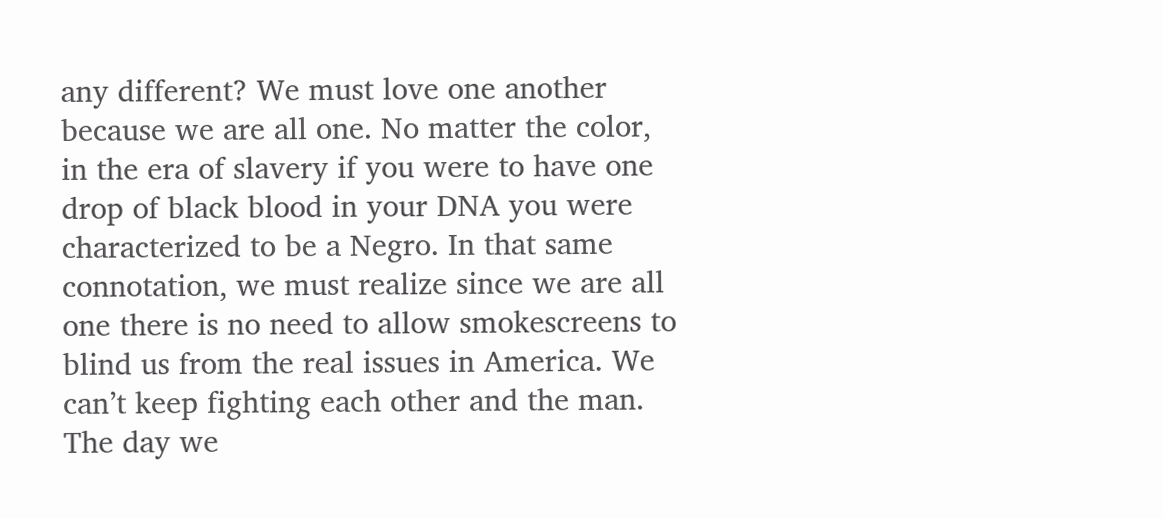any different? We must love one another because we are all one. No matter the color, in the era of slavery if you were to have one drop of black blood in your DNA you were characterized to be a Negro. In that same connotation, we must realize since we are all one there is no need to allow smokescreens to blind us from the real issues in America. We can’t keep fighting each other and the man. The day we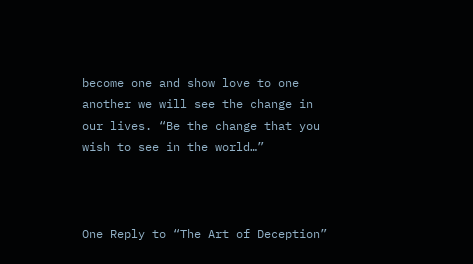become one and show love to one another we will see the change in our lives. “Be the change that you wish to see in the world…”



One Reply to “The Art of Deception”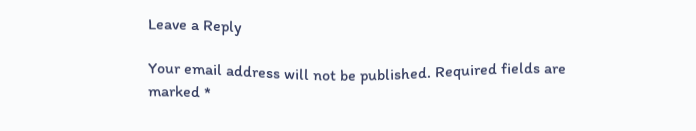Leave a Reply

Your email address will not be published. Required fields are marked *